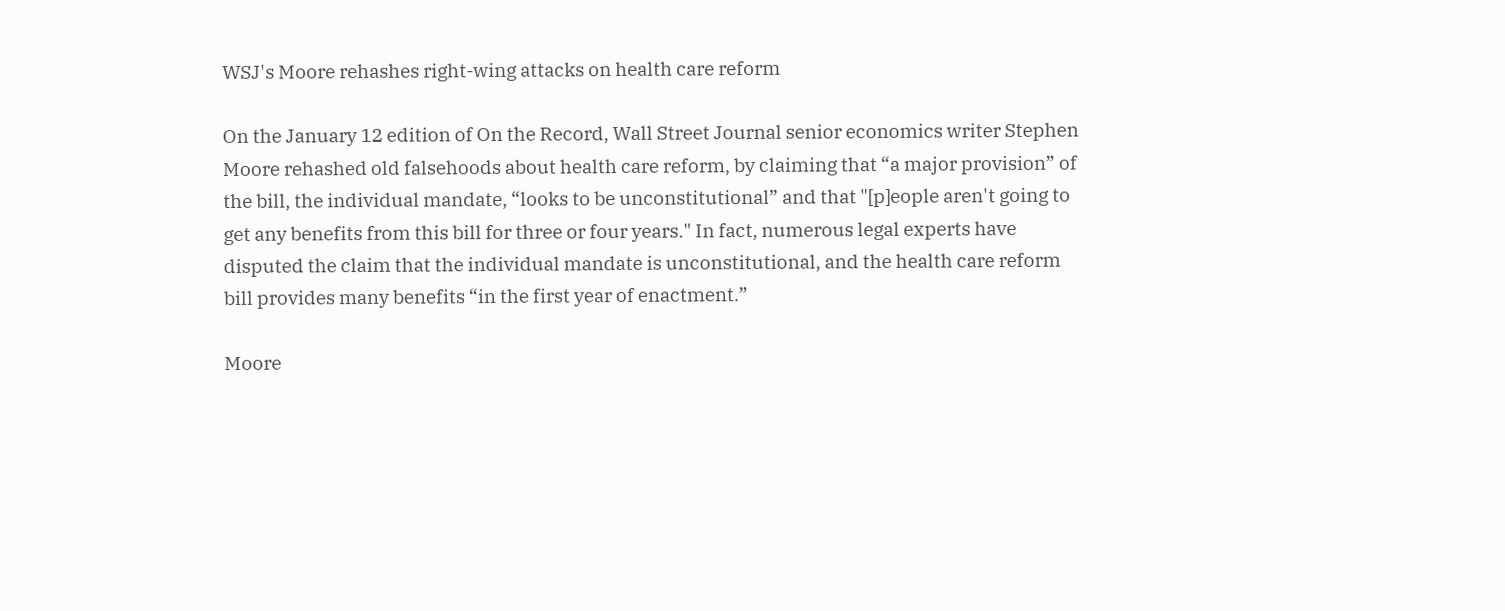WSJ's Moore rehashes right-wing attacks on health care reform

On the January 12 edition of On the Record, Wall Street Journal senior economics writer Stephen Moore rehashed old falsehoods about health care reform, by claiming that “a major provision” of the bill, the individual mandate, “looks to be unconstitutional” and that "[p]eople aren't going to get any benefits from this bill for three or four years." In fact, numerous legal experts have disputed the claim that the individual mandate is unconstitutional, and the health care reform bill provides many benefits “in the first year of enactment.”

Moore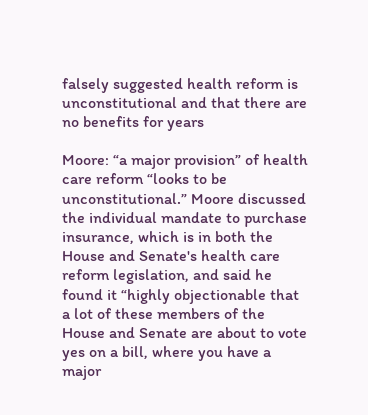falsely suggested health reform is unconstitutional and that there are no benefits for years

Moore: “a major provision” of health care reform “looks to be unconstitutional.” Moore discussed the individual mandate to purchase insurance, which is in both the House and Senate's health care reform legislation, and said he found it “highly objectionable that a lot of these members of the House and Senate are about to vote yes on a bill, where you have a major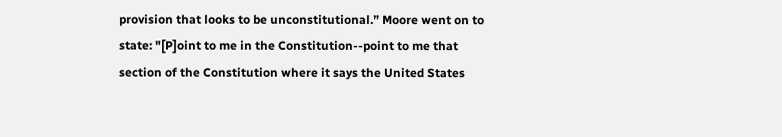provision that looks to be unconstitutional.” Moore went on to state: "[P]oint to me in the Constitution--point to me that section of the Constitution where it says the United States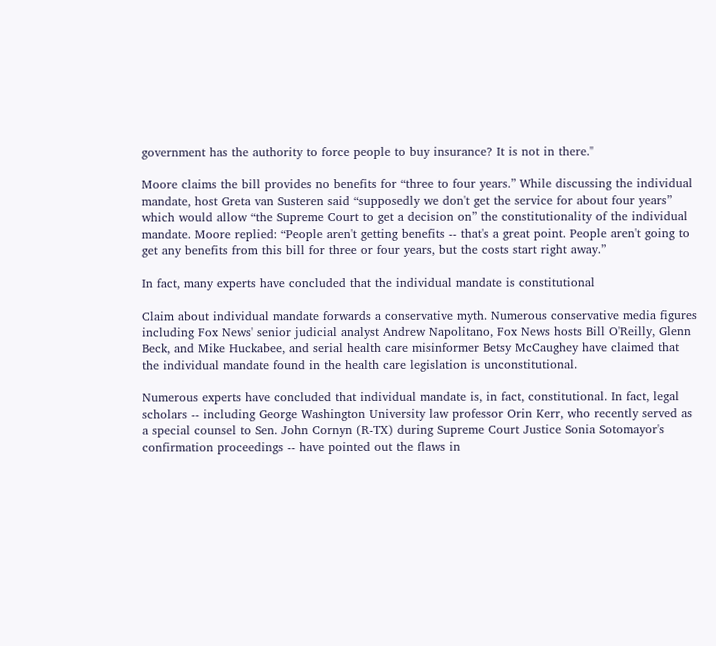government has the authority to force people to buy insurance? It is not in there."

Moore claims the bill provides no benefits for “three to four years.” While discussing the individual mandate, host Greta van Susteren said “supposedly we don't get the service for about four years” which would allow “the Supreme Court to get a decision on” the constitutionality of the individual mandate. Moore replied: “People aren't getting benefits -- that's a great point. People aren't going to get any benefits from this bill for three or four years, but the costs start right away.”

In fact, many experts have concluded that the individual mandate is constitutional

Claim about individual mandate forwards a conservative myth. Numerous conservative media figures including Fox News' senior judicial analyst Andrew Napolitano, Fox News hosts Bill O'Reilly, Glenn Beck, and Mike Huckabee, and serial health care misinformer Betsy McCaughey have claimed that the individual mandate found in the health care legislation is unconstitutional.

Numerous experts have concluded that individual mandate is, in fact, constitutional. In fact, legal scholars -- including George Washington University law professor Orin Kerr, who recently served as a special counsel to Sen. John Cornyn (R-TX) during Supreme Court Justice Sonia Sotomayor's confirmation proceedings -- have pointed out the flaws in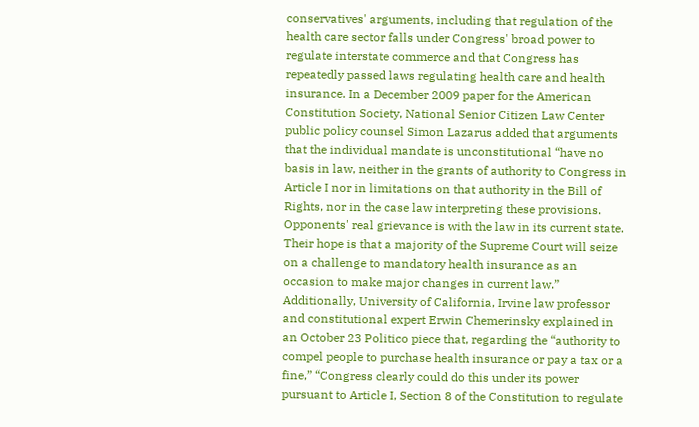conservatives' arguments, including that regulation of the health care sector falls under Congress' broad power to regulate interstate commerce and that Congress has repeatedly passed laws regulating health care and health insurance. In a December 2009 paper for the American Constitution Society, National Senior Citizen Law Center public policy counsel Simon Lazarus added that arguments that the individual mandate is unconstitutional “have no basis in law, neither in the grants of authority to Congress in Article I nor in limitations on that authority in the Bill of Rights, nor in the case law interpreting these provisions. Opponents' real grievance is with the law in its current state. Their hope is that a majority of the Supreme Court will seize on a challenge to mandatory health insurance as an occasion to make major changes in current law.” Additionally, University of California, Irvine law professor and constitutional expert Erwin Chemerinsky explained in an October 23 Politico piece that, regarding the “authority to compel people to purchase health insurance or pay a tax or a fine,” “Congress clearly could do this under its power pursuant to Article I, Section 8 of the Constitution to regulate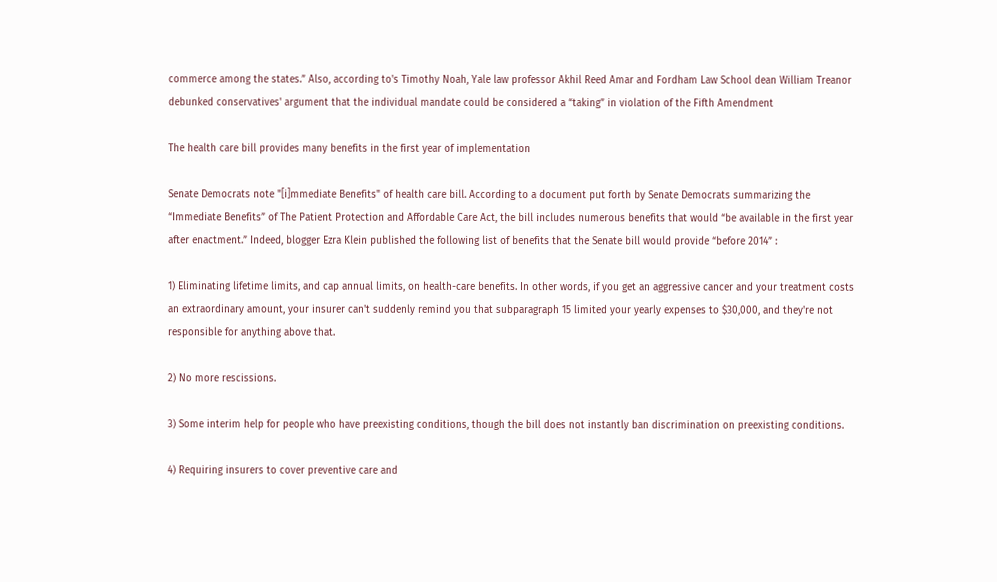commerce among the states.” Also, according to's Timothy Noah, Yale law professor Akhil Reed Amar and Fordham Law School dean William Treanor debunked conservatives' argument that the individual mandate could be considered a “taking” in violation of the Fifth Amendment

The health care bill provides many benefits in the first year of implementation

Senate Democrats note "[i]mmediate Benefits" of health care bill. According to a document put forth by Senate Democrats summarizing the “Immediate Benefits” of The Patient Protection and Affordable Care Act, the bill includes numerous benefits that would “be available in the first year after enactment.” Indeed, blogger Ezra Klein published the following list of benefits that the Senate bill would provide “before 2014” :

1) Eliminating lifetime limits, and cap annual limits, on health-care benefits. In other words, if you get an aggressive cancer and your treatment costs an extraordinary amount, your insurer can't suddenly remind you that subparagraph 15 limited your yearly expenses to $30,000, and they're not responsible for anything above that.

2) No more rescissions.

3) Some interim help for people who have preexisting conditions, though the bill does not instantly ban discrimination on preexisting conditions.

4) Requiring insurers to cover preventive care and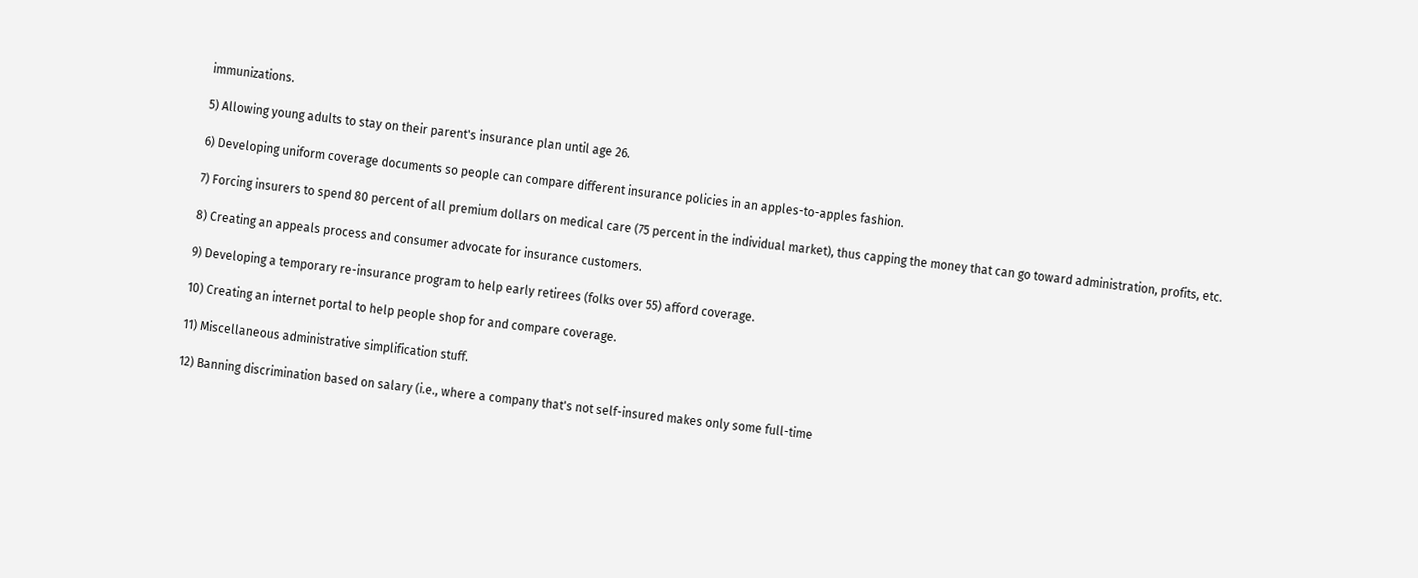immunizations.

5) Allowing young adults to stay on their parent's insurance plan until age 26.

6) Developing uniform coverage documents so people can compare different insurance policies in an apples-to-apples fashion.

7) Forcing insurers to spend 80 percent of all premium dollars on medical care (75 percent in the individual market), thus capping the money that can go toward administration, profits, etc.

8) Creating an appeals process and consumer advocate for insurance customers.

9) Developing a temporary re-insurance program to help early retirees (folks over 55) afford coverage.

10) Creating an internet portal to help people shop for and compare coverage.

11) Miscellaneous administrative simplification stuff.

12) Banning discrimination based on salary (i.e., where a company that's not self-insured makes only some full-time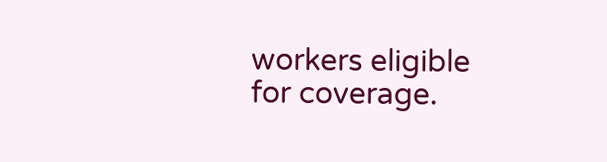workers eligible for coverage.